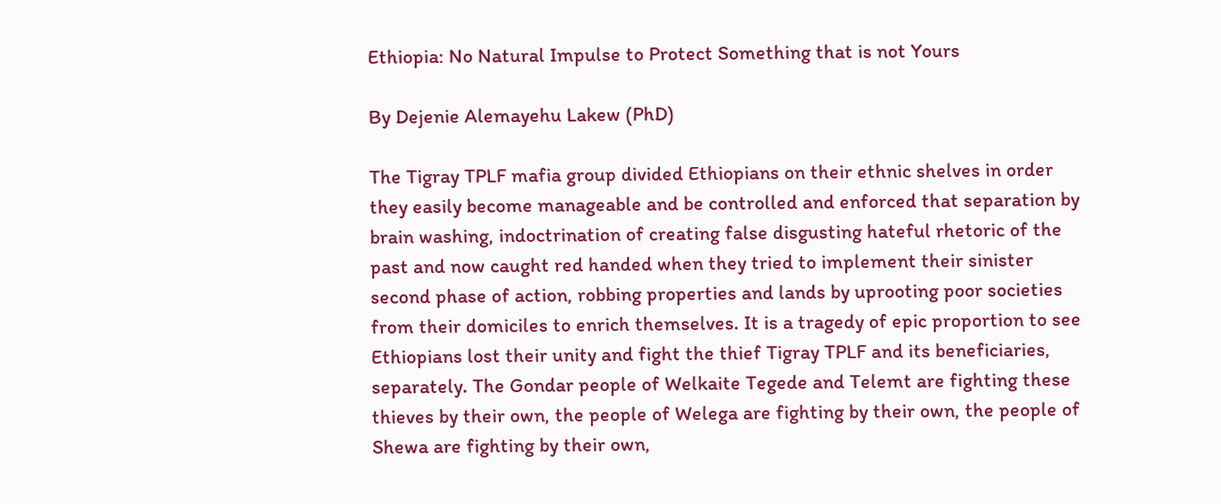Ethiopia: No Natural Impulse to Protect Something that is not Yours

By Dejenie Alemayehu Lakew (PhD)

The Tigray TPLF mafia group divided Ethiopians on their ethnic shelves in order they easily become manageable and be controlled and enforced that separation by brain washing, indoctrination of creating false disgusting hateful rhetoric of the past and now caught red handed when they tried to implement their sinister second phase of action, robbing properties and lands by uprooting poor societies from their domiciles to enrich themselves. It is a tragedy of epic proportion to see Ethiopians lost their unity and fight the thief Tigray TPLF and its beneficiaries, separately. The Gondar people of Welkaite Tegede and Telemt are fighting these thieves by their own, the people of Welega are fighting by their own, the people of Shewa are fighting by their own,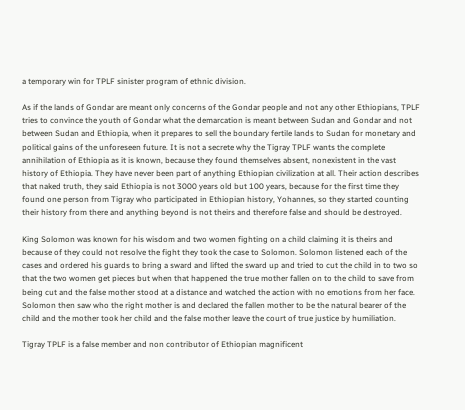a temporary win for TPLF sinister program of ethnic division.

As if the lands of Gondar are meant only concerns of the Gondar people and not any other Ethiopians, TPLF tries to convince the youth of Gondar what the demarcation is meant between Sudan and Gondar and not between Sudan and Ethiopia, when it prepares to sell the boundary fertile lands to Sudan for monetary and political gains of the unforeseen future. It is not a secrete why the Tigray TPLF wants the complete annihilation of Ethiopia as it is known, because they found themselves absent, nonexistent in the vast history of Ethiopia. They have never been part of anything Ethiopian civilization at all. Their action describes that naked truth, they said Ethiopia is not 3000 years old but 100 years, because for the first time they found one person from Tigray who participated in Ethiopian history, Yohannes, so they started counting their history from there and anything beyond is not theirs and therefore false and should be destroyed.

King Solomon was known for his wisdom and two women fighting on a child claiming it is theirs and because of they could not resolve the fight they took the case to Solomon. Solomon listened each of the cases and ordered his guards to bring a sward and lifted the sward up and tried to cut the child in to two so that the two women get pieces but when that happened the true mother fallen on to the child to save from being cut and the false mother stood at a distance and watched the action with no emotions from her face. Solomon then saw who the right mother is and declared the fallen mother to be the natural bearer of the child and the mother took her child and the false mother leave the court of true justice by humiliation.

Tigray TPLF is a false member and non contributor of Ethiopian magnificent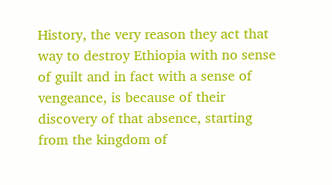History, the very reason they act that way to destroy Ethiopia with no sense of guilt and in fact with a sense of vengeance, is because of their discovery of that absence, starting from the kingdom of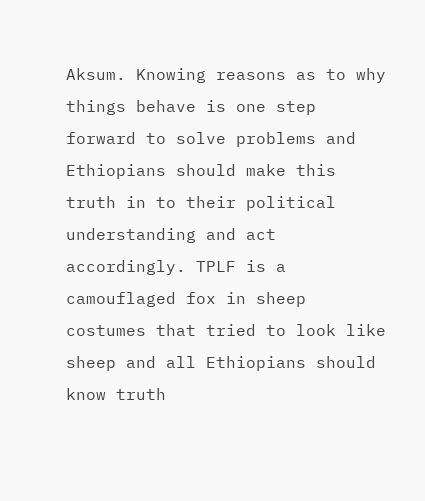Aksum. Knowing reasons as to why things behave is one step forward to solve problems and Ethiopians should make this truth in to their political understanding and act accordingly. TPLF is a camouflaged fox in sheep costumes that tried to look like sheep and all Ethiopians should know truth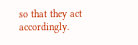so that they act accordingly.